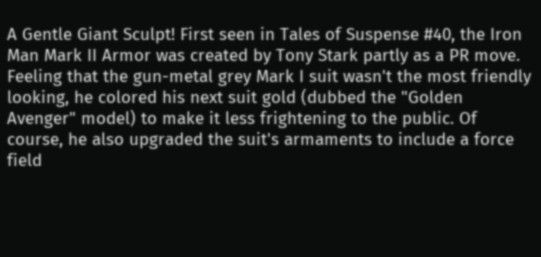A Gentle Giant Sculpt! First seen in Tales of Suspense #40, the Iron Man Mark II Armor was created by Tony Stark partly as a PR move. Feeling that the gun-metal grey Mark I suit wasn't the most friendly looking, he colored his next suit gold (dubbed the "Golden Avenger" model) to make it less frightening to the public. Of course, he also upgraded the suit's armaments to include a force field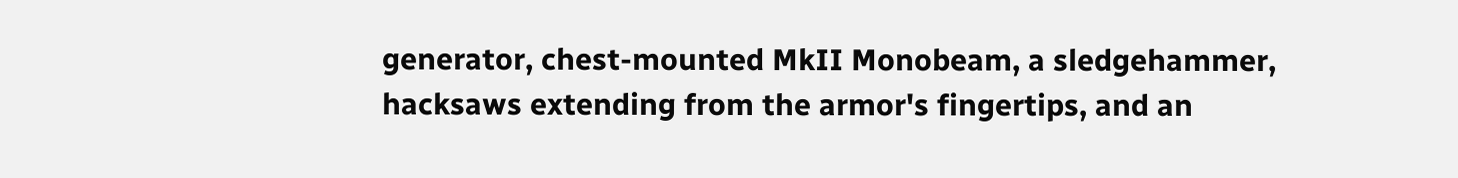generator, chest-mounted MkII Monobeam, a sledgehammer, hacksaws extending from the armor's fingertips, and an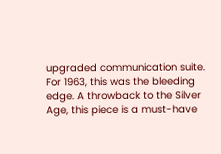upgraded communication suite. For 1963, this was the bleeding edge. A throwback to the Silver Age, this piece is a must-have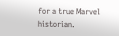for a true Marvel historian.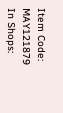Item Code: MAY121879
In Shops: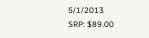5/1/2013
SRP: $89.00